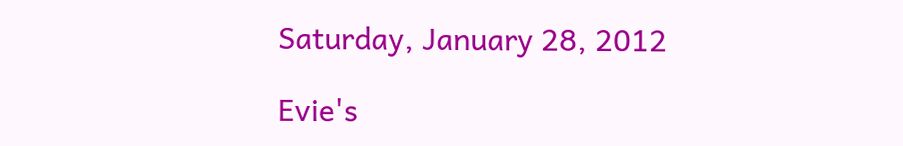Saturday, January 28, 2012

Evie's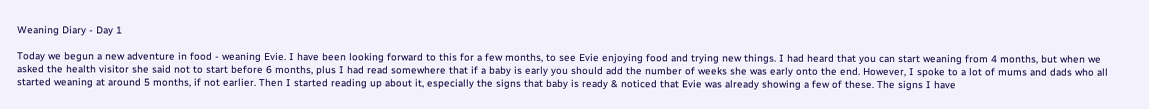Weaning Diary - Day 1

Today we begun a new adventure in food - weaning Evie. I have been looking forward to this for a few months, to see Evie enjoying food and trying new things. I had heard that you can start weaning from 4 months, but when we asked the health visitor she said not to start before 6 months, plus I had read somewhere that if a baby is early you should add the number of weeks she was early onto the end. However, I spoke to a lot of mums and dads who all started weaning at around 5 months, if not earlier. Then I started reading up about it, especially the signs that baby is ready & noticed that Evie was already showing a few of these. The signs I have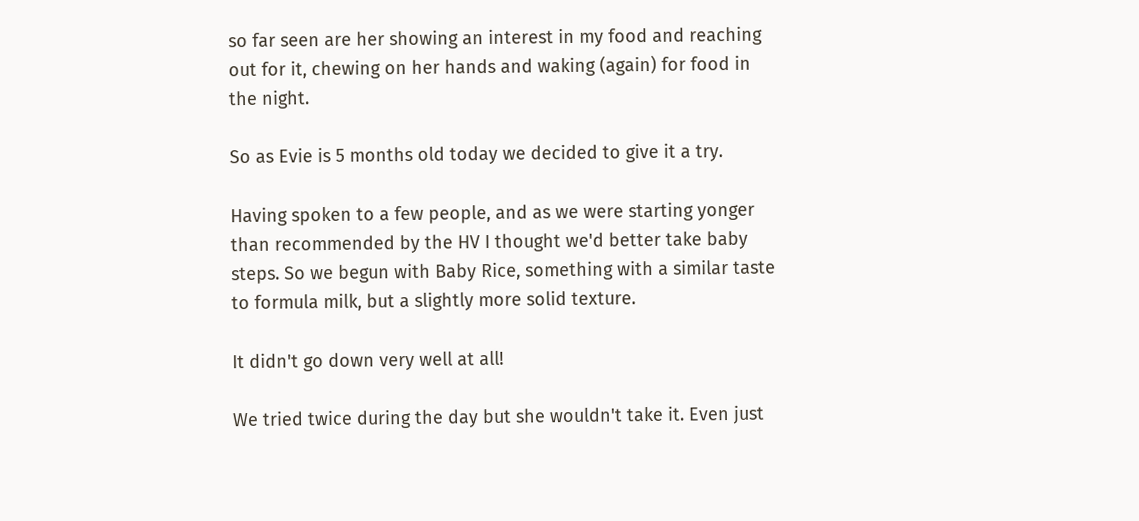so far seen are her showing an interest in my food and reaching out for it, chewing on her hands and waking (again) for food in the night.

So as Evie is 5 months old today we decided to give it a try.

Having spoken to a few people, and as we were starting yonger than recommended by the HV I thought we'd better take baby steps. So we begun with Baby Rice, something with a similar taste to formula milk, but a slightly more solid texture.

It didn't go down very well at all!

We tried twice during the day but she wouldn't take it. Even just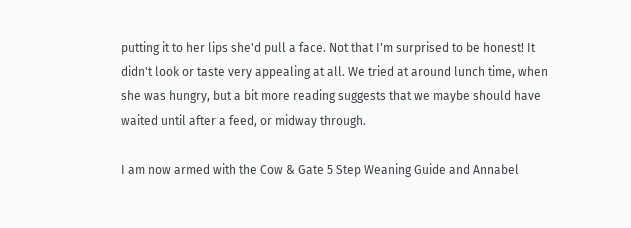putting it to her lips she'd pull a face. Not that I'm surprised to be honest! It didn't look or taste very appealing at all. We tried at around lunch time, when she was hungry, but a bit more reading suggests that we maybe should have waited until after a feed, or midway through.

I am now armed with the Cow & Gate 5 Step Weaning Guide and Annabel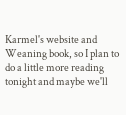Karmel's website and Weaning book, so I plan to do a little more reading tonight and maybe we'll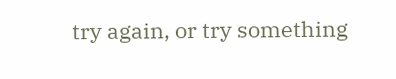try again, or try something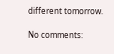different tomorrow.

No comments: